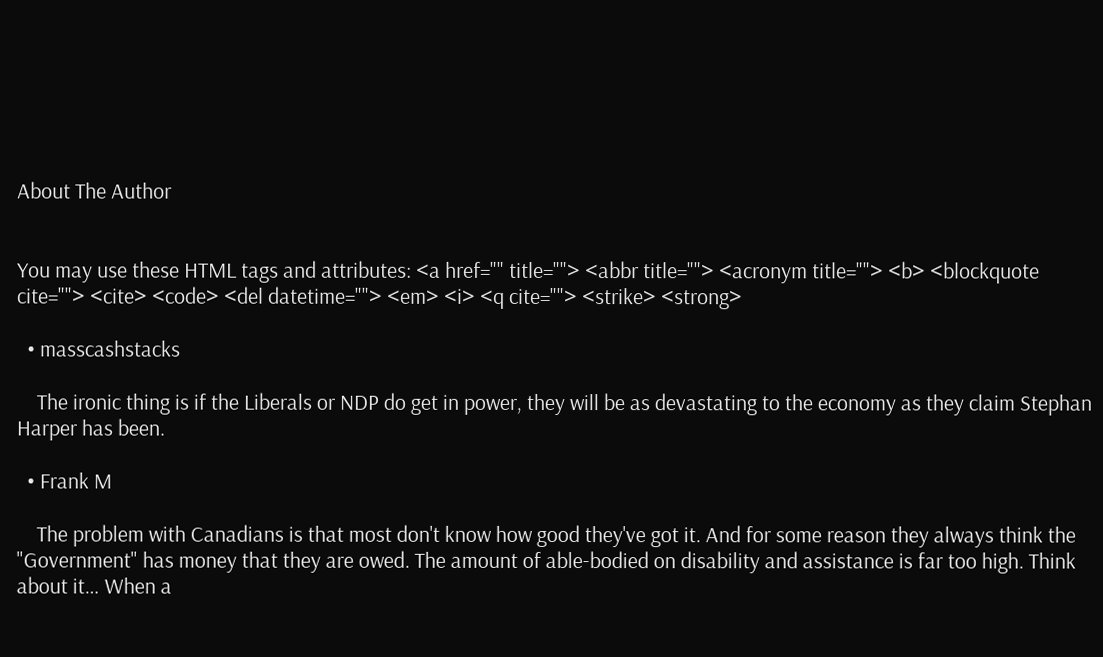About The Author


You may use these HTML tags and attributes: <a href="" title=""> <abbr title=""> <acronym title=""> <b> <blockquote cite=""> <cite> <code> <del datetime=""> <em> <i> <q cite=""> <strike> <strong>

  • masscashstacks

    The ironic thing is if the Liberals or NDP do get in power, they will be as devastating to the economy as they claim Stephan Harper has been.

  • Frank M

    The problem with Canadians is that most don't know how good they've got it. And for some reason they always think the "Government" has money that they are owed. The amount of able-bodied on disability and assistance is far too high. Think about it… When a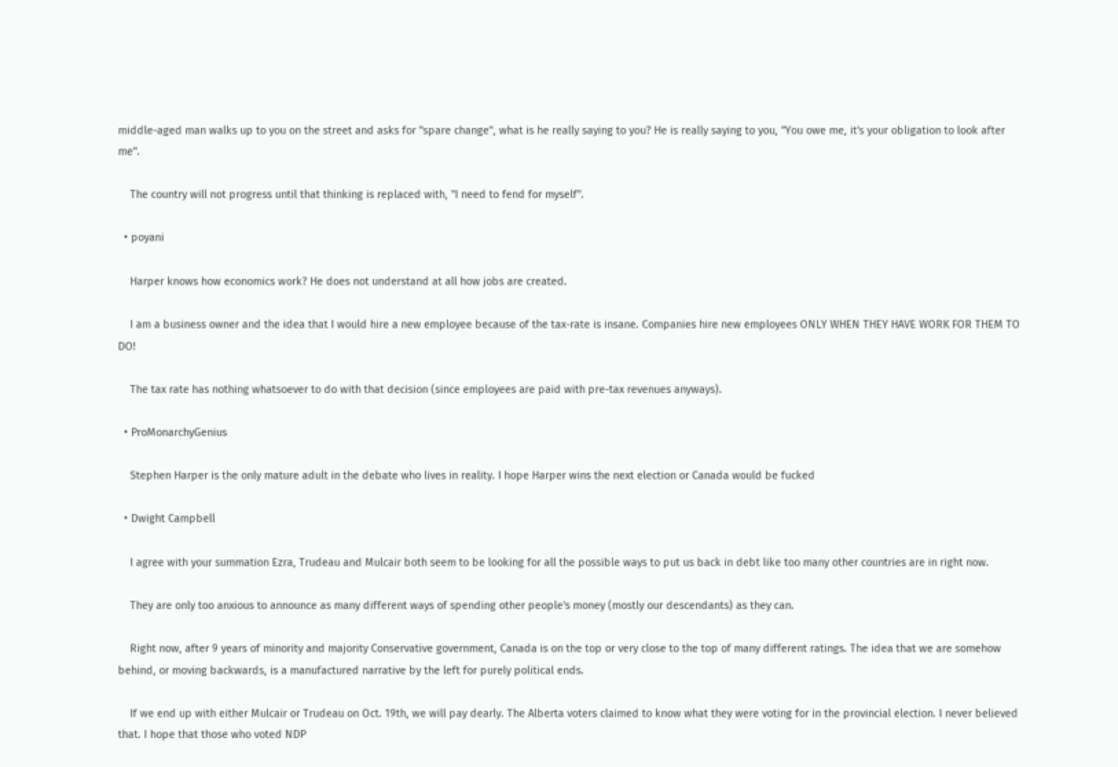middle-aged man walks up to you on the street and asks for "spare change", what is he really saying to you? He is really saying to you, "You owe me, it's your obligation to look after me".

    The country will not progress until that thinking is replaced with, "I need to fend for myself".

  • poyani

    Harper knows how economics work? He does not understand at all how jobs are created.

    I am a business owner and the idea that I would hire a new employee because of the tax-rate is insane. Companies hire new employees ONLY WHEN THEY HAVE WORK FOR THEM TO DO!

    The tax rate has nothing whatsoever to do with that decision (since employees are paid with pre-tax revenues anyways).

  • ProMonarchyGenius

    Stephen Harper is the only mature adult in the debate who lives in reality. I hope Harper wins the next election or Canada would be fucked

  • Dwight Campbell

    I agree with your summation Ezra, Trudeau and Mulcair both seem to be looking for all the possible ways to put us back in debt like too many other countries are in right now.

    They are only too anxious to announce as many different ways of spending other people's money (mostly our descendants) as they can.

    Right now, after 9 years of minority and majority Conservative government, Canada is on the top or very close to the top of many different ratings. The idea that we are somehow behind, or moving backwards, is a manufactured narrative by the left for purely political ends.

    If we end up with either Mulcair or Trudeau on Oct. 19th, we will pay dearly. The Alberta voters claimed to know what they were voting for in the provincial election. I never believed that. I hope that those who voted NDP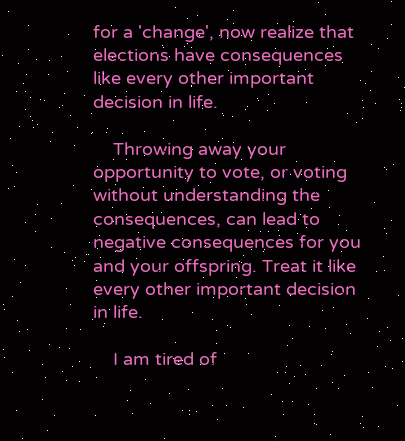for a 'change', now realize that elections have consequences like every other important decision in life.

    Throwing away your opportunity to vote, or voting without understanding the consequences, can lead to negative consequences for you and your offspring. Treat it like every other important decision in life.

    I am tired of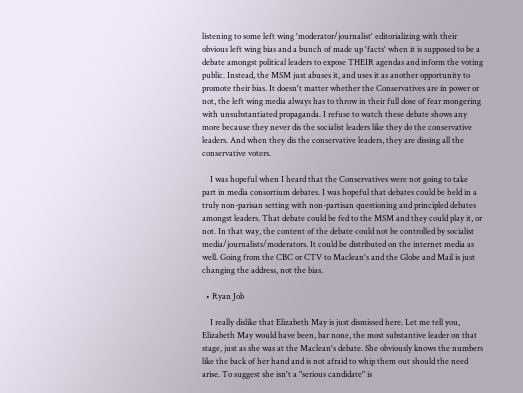listening to some left wing 'moderator/journalist' editorializing with their obvious left wing bias and a bunch of made up 'facts' when it is supposed to be a debate amongst political leaders to expose THEIR agendas and inform the voting public. Instead, the MSM just abuses it, and uses it as another opportunity to promote their bias. It doesn't matter whether the Conservatives are in power or not, the left wing media always has to throw in their full dose of fear mongering with unsubstantiated propaganda. I refuse to watch these debate shows any more because they never dis the socialist leaders like they do the conservative leaders. And when they dis the conservative leaders, they are dissing all the conservative voters.

    I was hopeful when I heard that the Conservatives were not going to take part in media consortium debates. I was hopeful that debates could be held in a truly non-parisan setting with non-partisan questioning and principled debates amongst leaders. That debate could be fed to the MSM and they could play it, or not. In that way, the content of the debate could not be controlled by socialist media/journalists/moderators. It could be distributed on the internet media as well. Going from the CBC or CTV to Maclean's and the Globe and Mail is just changing the address, not the bias.

  • Ryan Job

    I really dislike that Elizabeth May is just dismissed here. Let me tell you, Elizabeth May would have been, bar none, the most substantive leader on that stage, just as she was at the Maclean's debate. She obviously knows the numbers like the back of her hand and is not afraid to whip them out should the need arise. To suggest she isn't a "serious candidate" is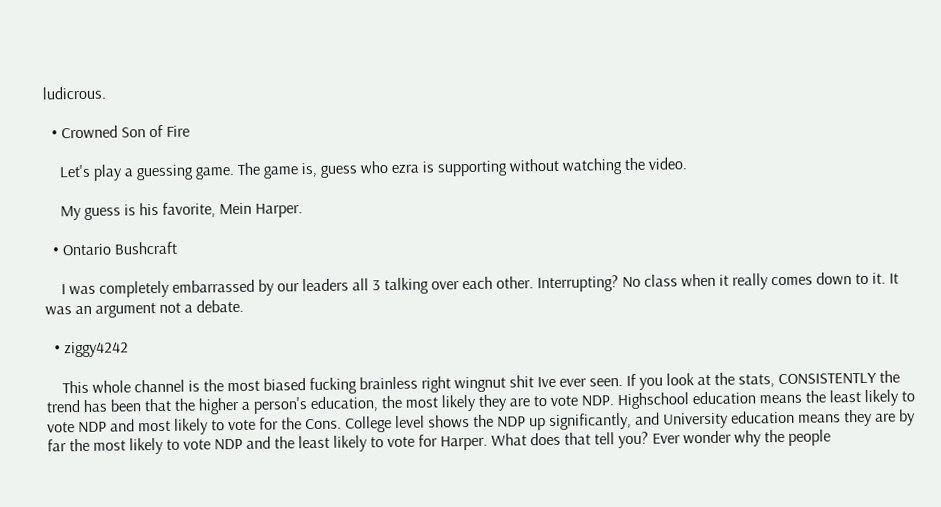ludicrous.

  • Crowned Son of Fire

    Let's play a guessing game. The game is, guess who ezra is supporting without watching the video.

    My guess is his favorite, Mein Harper.

  • Ontario Bushcraft

    I was completely embarrassed by our leaders all 3 talking over each other. Interrupting? No class when it really comes down to it. It was an argument not a debate.

  • ziggy4242

    This whole channel is the most biased fucking brainless right wingnut shit Ive ever seen. If you look at the stats, CONSISTENTLY the trend has been that the higher a person's education, the most likely they are to vote NDP. Highschool education means the least likely to vote NDP and most likely to vote for the Cons. College level shows the NDP up significantly, and University education means they are by far the most likely to vote NDP and the least likely to vote for Harper. What does that tell you? Ever wonder why the people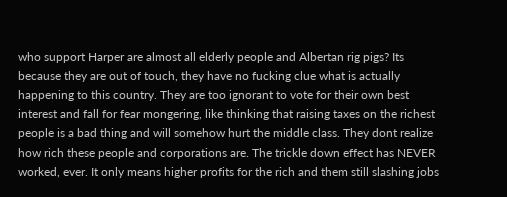who support Harper are almost all elderly people and Albertan rig pigs? Its because they are out of touch, they have no fucking clue what is actually happening to this country. They are too ignorant to vote for their own best interest and fall for fear mongering, like thinking that raising taxes on the richest people is a bad thing and will somehow hurt the middle class. They dont realize how rich these people and corporations are. The trickle down effect has NEVER worked, ever. It only means higher profits for the rich and them still slashing jobs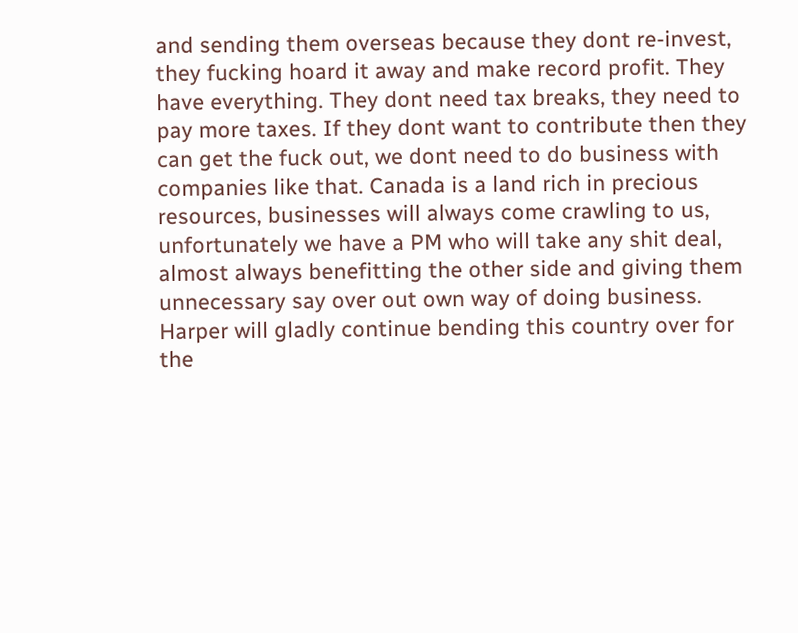and sending them overseas because they dont re-invest, they fucking hoard it away and make record profit. They have everything. They dont need tax breaks, they need to pay more taxes. If they dont want to contribute then they can get the fuck out, we dont need to do business with companies like that. Canada is a land rich in precious resources, businesses will always come crawling to us, unfortunately we have a PM who will take any shit deal, almost always benefitting the other side and giving them unnecessary say over out own way of doing business. Harper will gladly continue bending this country over for the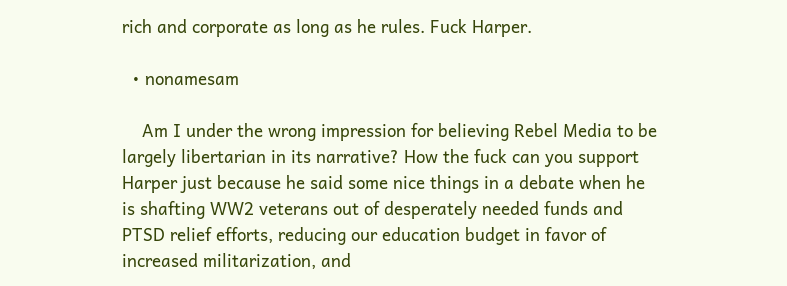rich and corporate as long as he rules. Fuck Harper.

  • nonamesam

    Am I under the wrong impression for believing Rebel Media to be largely libertarian in its narrative? How the fuck can you support Harper just because he said some nice things in a debate when he is shafting WW2 veterans out of desperately needed funds and PTSD relief efforts, reducing our education budget in favor of increased militarization, and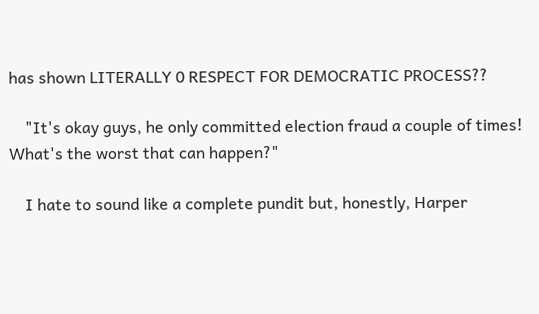has shown LITERALLY 0 RESPECT FOR DEMOCRATIC PROCESS??

    "It's okay guys, he only committed election fraud a couple of times! What's the worst that can happen?"

    I hate to sound like a complete pundit but, honestly, Harper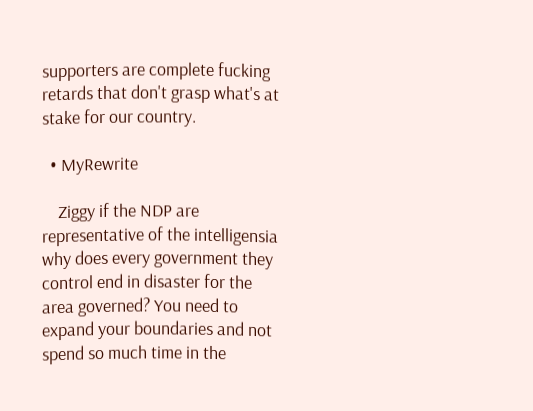supporters are complete fucking retards that don't grasp what's at stake for our country.

  • MyRewrite

    Ziggy if the NDP are representative of the intelligensia why does every government they control end in disaster for the area governed? You need to expand your boundaries and not spend so much time in the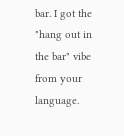bar. I got the "hang out in the bar" vibe from your language.